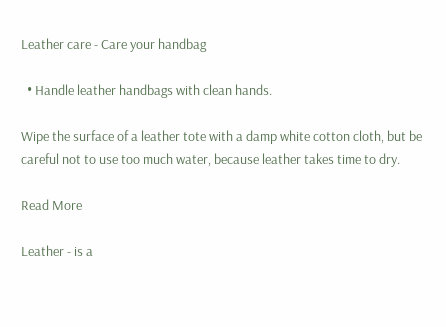Leather care - Care your handbag

  • Handle leather handbags with clean hands.

Wipe the surface of a leather tote with a damp white cotton cloth, but be careful not to use too much water, because leather takes time to dry.

Read More

Leather - is a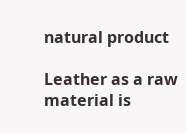natural product

Leather as a raw material is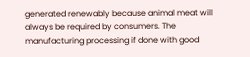generated renewably because animal meat will always be required by consumers. The manufacturing processing if done with good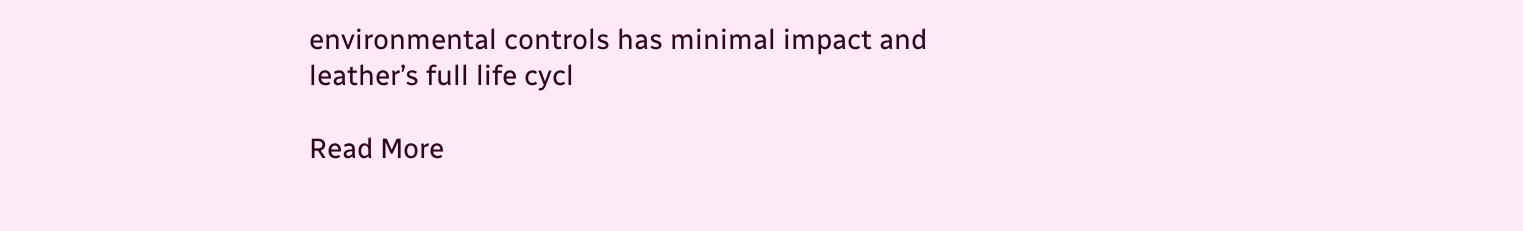environmental controls has minimal impact and leather’s full life cycl

Read More